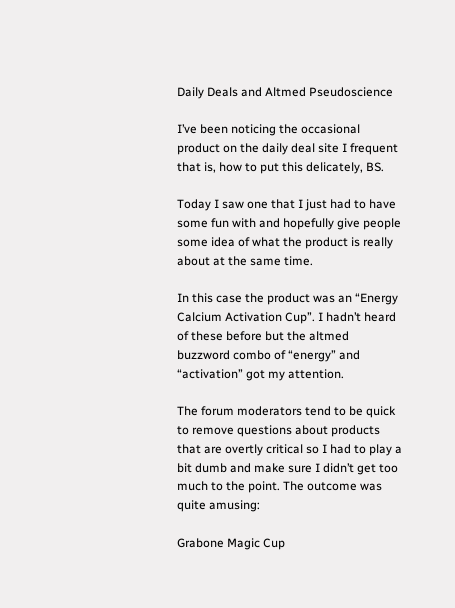Daily Deals and Altmed Pseudoscience

I’ve been noticing the occasional product on the daily deal site I frequent that is, how to put this delicately, BS.

Today I saw one that I just had to have some fun with and hopefully give people some idea of what the product is really about at the same time.

In this case the product was an “Energy Calcium Activation Cup”. I hadn’t heard of these before but the altmed buzzword combo of “energy” and “activation” got my attention.

The forum moderators tend to be quick to remove questions about products that are overtly critical so I had to play a bit dumb and make sure I didn’t get too much to the point. The outcome was quite amusing:

Grabone Magic Cup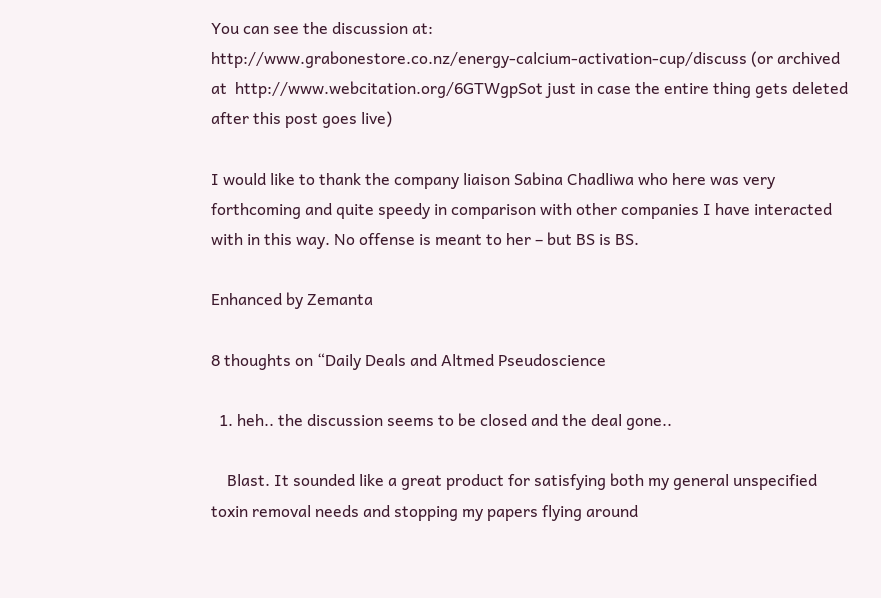You can see the discussion at:
http://www.grabonestore.co.nz/energy-calcium-activation-cup/discuss (or archived at  http://www.webcitation.org/6GTWgpSot just in case the entire thing gets deleted after this post goes live)

I would like to thank the company liaison Sabina Chadliwa who here was very forthcoming and quite speedy in comparison with other companies I have interacted with in this way. No offense is meant to her – but BS is BS.

Enhanced by Zemanta

8 thoughts on “Daily Deals and Altmed Pseudoscience

  1. heh.. the discussion seems to be closed and the deal gone..

    Blast. It sounded like a great product for satisfying both my general unspecified toxin removal needs and stopping my papers flying around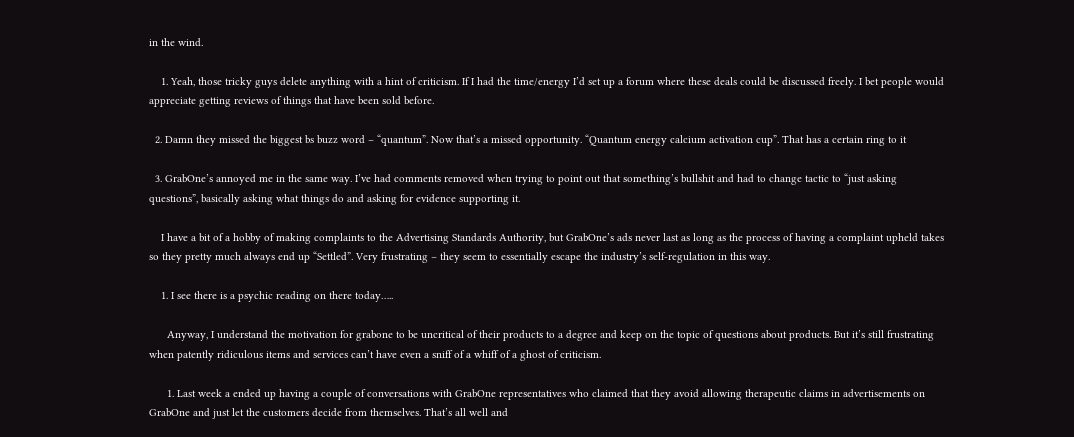in the wind.

    1. Yeah, those tricky guys delete anything with a hint of criticism. If I had the time/energy I’d set up a forum where these deals could be discussed freely. I bet people would appreciate getting reviews of things that have been sold before.

  2. Damn they missed the biggest bs buzz word – “quantum”. Now that’s a missed opportunity. “Quantum energy calcium activation cup”. That has a certain ring to it

  3. GrabOne’s annoyed me in the same way. I’ve had comments removed when trying to point out that something’s bullshit and had to change tactic to “just asking questions”, basically asking what things do and asking for evidence supporting it.

    I have a bit of a hobby of making complaints to the Advertising Standards Authority, but GrabOne’s ads never last as long as the process of having a complaint upheld takes so they pretty much always end up “Settled”. Very frustrating – they seem to essentially escape the industry’s self-regulation in this way.

    1. I see there is a psychic reading on there today…..

      Anyway, I understand the motivation for grabone to be uncritical of their products to a degree and keep on the topic of questions about products. But it’s still frustrating when patently ridiculous items and services can’t have even a sniff of a whiff of a ghost of criticism.

      1. Last week a ended up having a couple of conversations with GrabOne representatives who claimed that they avoid allowing therapeutic claims in advertisements on GrabOne and just let the customers decide from themselves. That’s all well and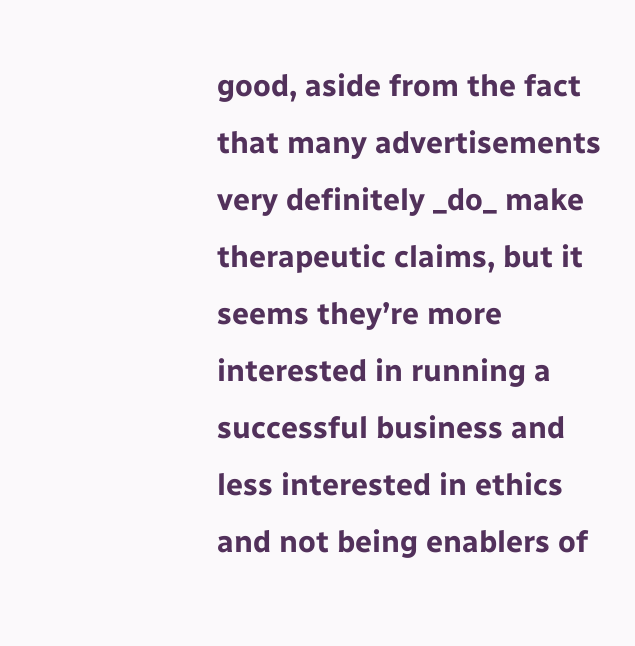good, aside from the fact that many advertisements very definitely _do_ make therapeutic claims, but it seems they’re more interested in running a successful business and less interested in ethics and not being enablers of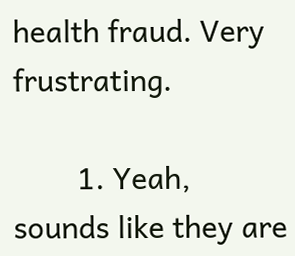health fraud. Very frustrating.

        1. Yeah, sounds like they are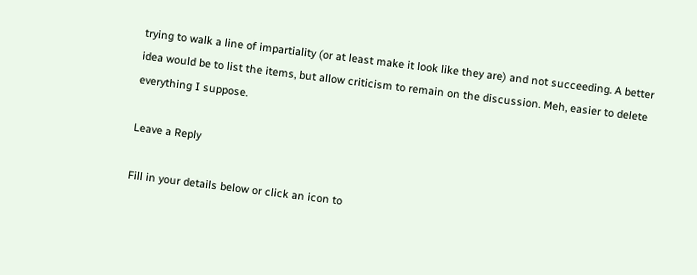trying to walk a line of impartiality (or at least make it look like they are) and not succeeding. A better idea would be to list the items, but allow criticism to remain on the discussion. Meh, easier to delete everything I suppose.

Leave a Reply

Fill in your details below or click an icon to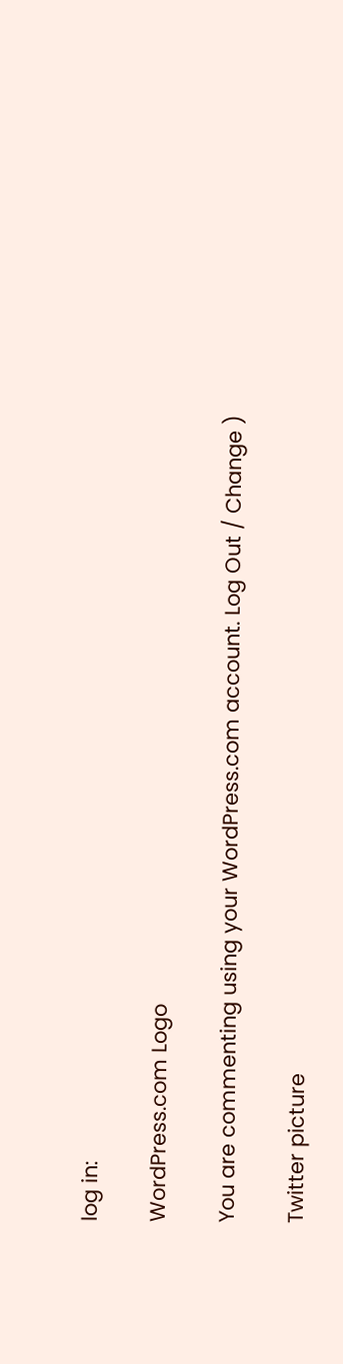log in:

WordPress.com Logo

You are commenting using your WordPress.com account. Log Out / Change )

Twitter picture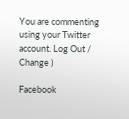You are commenting using your Twitter account. Log Out / Change )

Facebook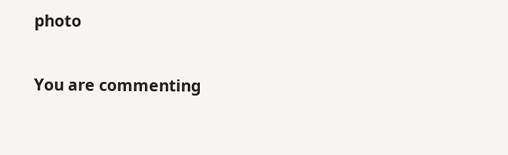photo

You are commenting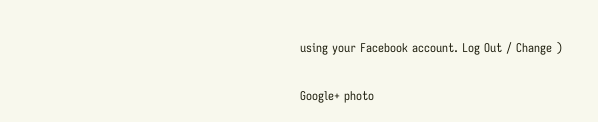using your Facebook account. Log Out / Change )

Google+ photo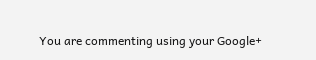You are commenting using your Google+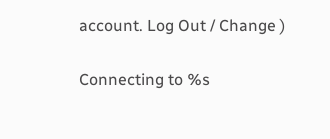account. Log Out / Change )

Connecting to %s